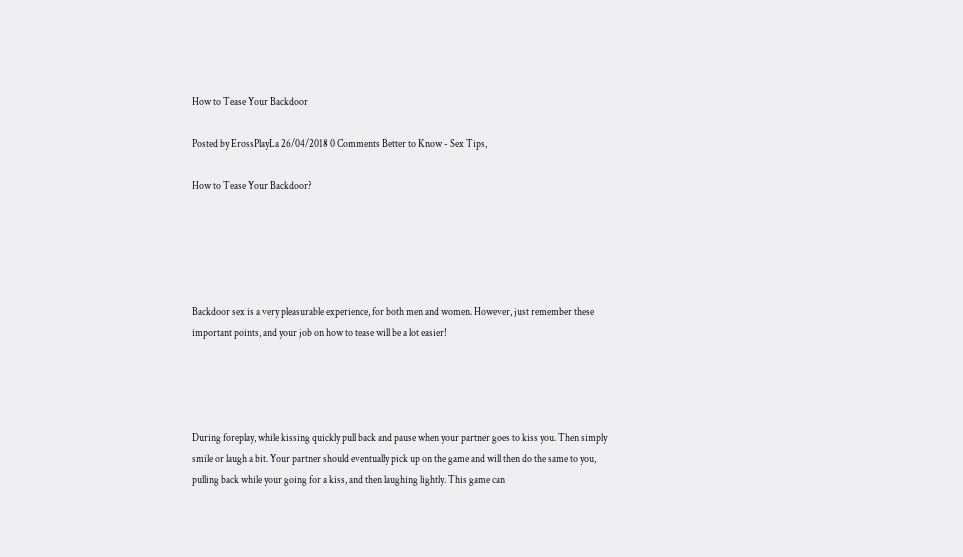How to Tease Your Backdoor

Posted by ErossPlayLa 26/04/2018 0 Comments Better to Know - Sex Tips,

How to Tease Your Backdoor?





Backdoor sex is a very pleasurable experience, for both men and women. However, just remember these important points, and your job on how to tease will be a lot easier!




During foreplay, while kissing quickly pull back and pause when your partner goes to kiss you. Then simply smile or laugh a bit. Your partner should eventually pick up on the game and will then do the same to you, pulling back while your going for a kiss, and then laughing lightly. This game can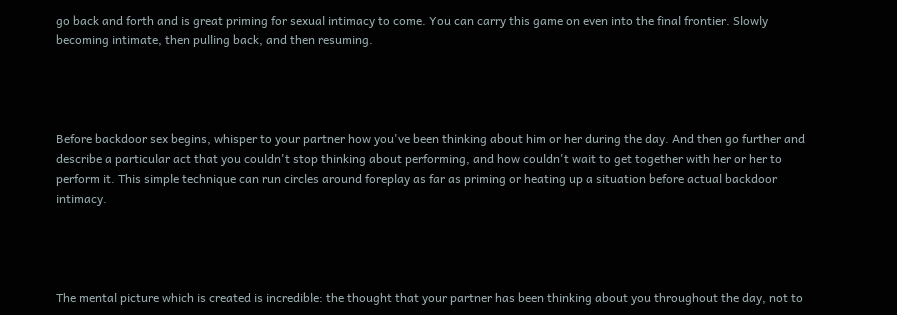go back and forth and is great priming for sexual intimacy to come. You can carry this game on even into the final frontier. Slowly becoming intimate, then pulling back, and then resuming.




Before backdoor sex begins, whisper to your partner how you've been thinking about him or her during the day. And then go further and describe a particular act that you couldn't stop thinking about performing, and how couldn't wait to get together with her or her to perform it. This simple technique can run circles around foreplay as far as priming or heating up a situation before actual backdoor intimacy.




The mental picture which is created is incredible: the thought that your partner has been thinking about you throughout the day, not to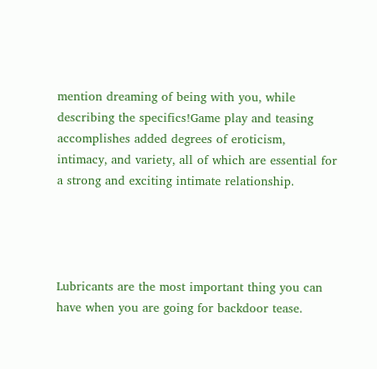mention dreaming of being with you, while describing the specifics!Game play and teasing accomplishes added degrees of eroticism, intimacy, and variety, all of which are essential for a strong and exciting intimate relationship.




Lubricants are the most important thing you can have when you are going for backdoor tease.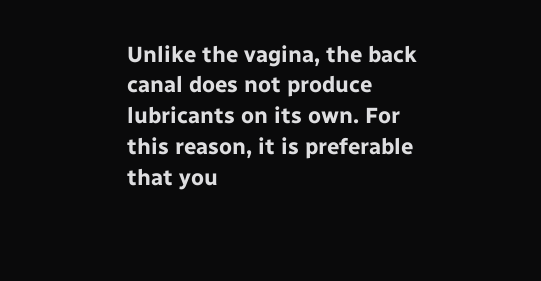Unlike the vagina, the back canal does not produce lubricants on its own. For this reason, it is preferable that you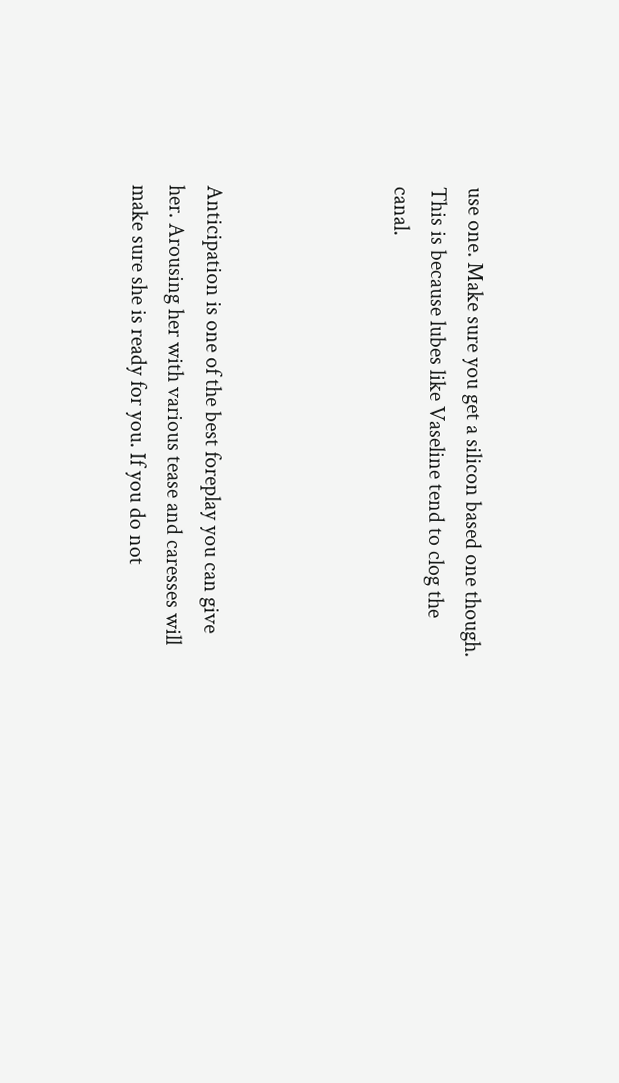use one. Make sure you get a silicon based one though. This is because lubes like Vaseline tend to clog the canal.




Anticipation is one of the best foreplay you can give her. Arousing her with various tease and caresses will make sure she is ready for you. If you do not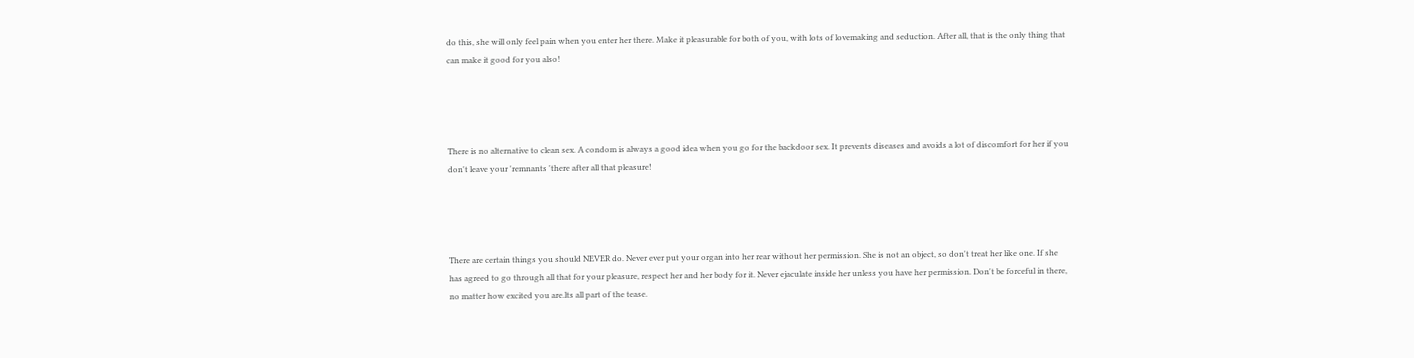do this, she will only feel pain when you enter her there. Make it pleasurable for both of you, with lots of lovemaking and seduction. After all, that is the only thing that can make it good for you also!




There is no alternative to clean sex. A condom is always a good idea when you go for the backdoor sex. It prevents diseases and avoids a lot of discomfort for her if you don't leave your 'remnants 'there after all that pleasure!




There are certain things you should NEVER do. Never ever put your organ into her rear without her permission. She is not an object, so don't treat her like one. If she has agreed to go through all that for your pleasure, respect her and her body for it. Never ejaculate inside her unless you have her permission. Don't be forceful in there, no matter how excited you are.lts all part of the tease.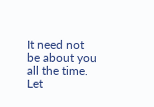It need not be about you all the time. Let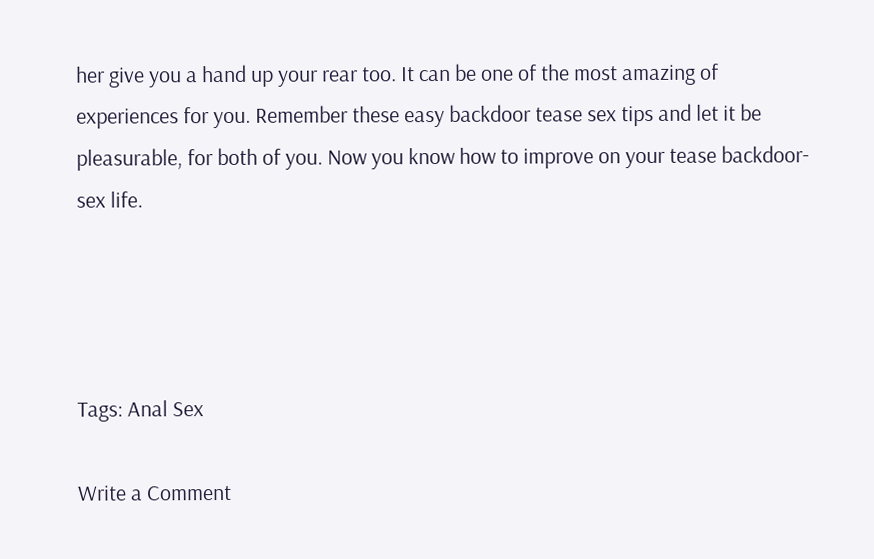her give you a hand up your rear too. It can be one of the most amazing of experiences for you. Remember these easy backdoor tease sex tips and let it be pleasurable, for both of you. Now you know how to improve on your tease backdoor-sex life.




Tags: Anal Sex

Write a Comment